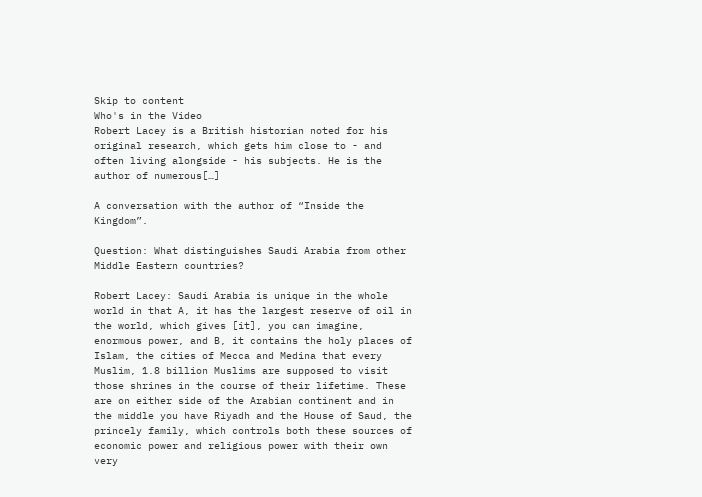Skip to content
Who's in the Video
Robert Lacey is a British historian noted for his original research, which gets him close to - and often living alongside - his subjects. He is the author of numerous[…]

A conversation with the author of “Inside the Kingdom”.

Question: What distinguishes Saudi Arabia from other Middle Eastern countries?

Robert Lacey: Saudi Arabia is unique in the whole world in that A, it has the largest reserve of oil in the world, which gives [it], you can imagine, enormous power, and B, it contains the holy places of Islam, the cities of Mecca and Medina that every Muslim, 1.8 billion Muslims are supposed to visit those shrines in the course of their lifetime. These are on either side of the Arabian continent and in the middle you have Riyadh and the House of Saud, the princely family, which controls both these sources of economic power and religious power with their own very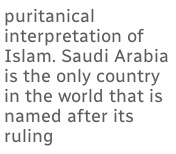puritanical interpretation of Islam. Saudi Arabia is the only country in the world that is named after its ruling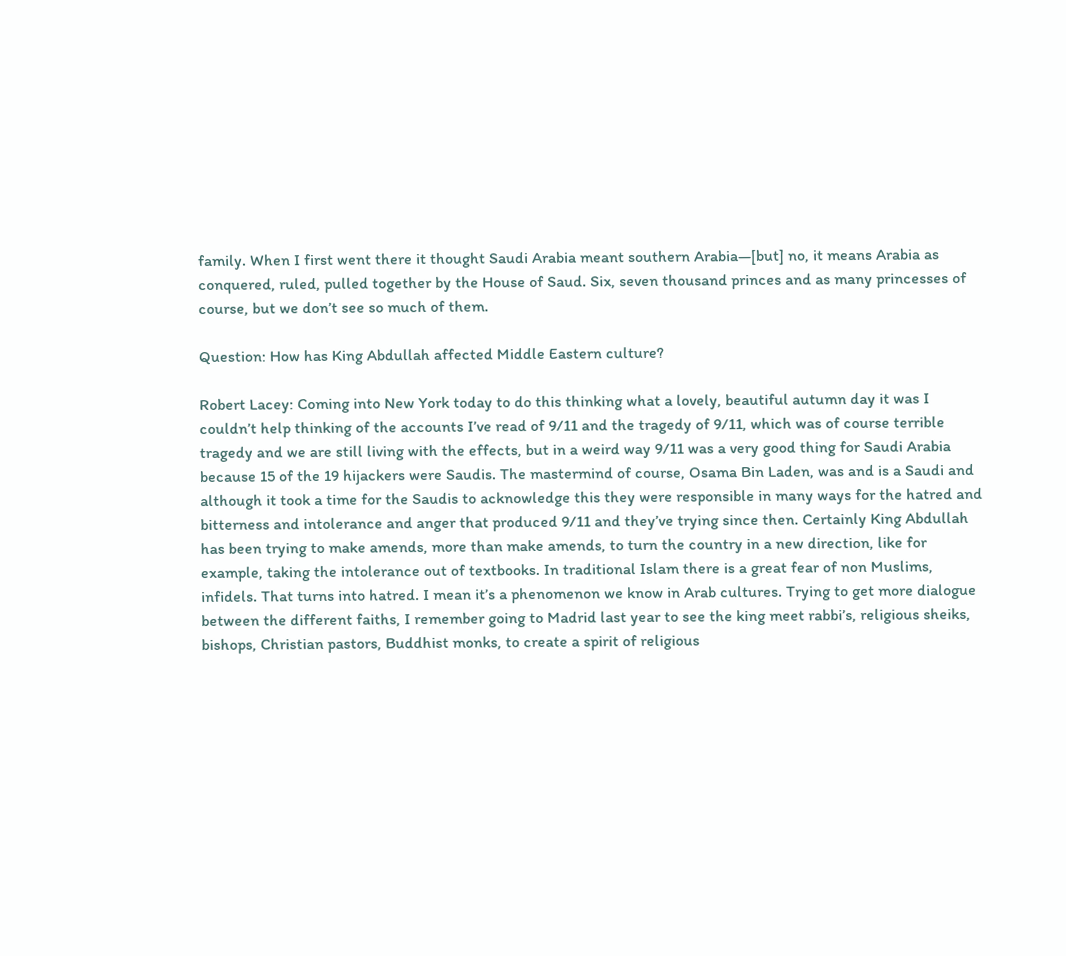family. When I first went there it thought Saudi Arabia meant southern Arabia—[but] no, it means Arabia as conquered, ruled, pulled together by the House of Saud. Six, seven thousand princes and as many princesses of course, but we don’t see so much of them.

Question: How has King Abdullah affected Middle Eastern culture?

Robert Lacey: Coming into New York today to do this thinking what a lovely, beautiful autumn day it was I couldn’t help thinking of the accounts I’ve read of 9/11 and the tragedy of 9/11, which was of course terrible tragedy and we are still living with the effects, but in a weird way 9/11 was a very good thing for Saudi Arabia because 15 of the 19 hijackers were Saudis. The mastermind of course, Osama Bin Laden, was and is a Saudi and although it took a time for the Saudis to acknowledge this they were responsible in many ways for the hatred and bitterness and intolerance and anger that produced 9/11 and they’ve trying since then. Certainly King Abdullah has been trying to make amends, more than make amends, to turn the country in a new direction, like for example, taking the intolerance out of textbooks. In traditional Islam there is a great fear of non Muslims, infidels. That turns into hatred. I mean it’s a phenomenon we know in Arab cultures. Trying to get more dialogue between the different faiths, I remember going to Madrid last year to see the king meet rabbi’s, religious sheiks, bishops, Christian pastors, Buddhist monks, to create a spirit of religious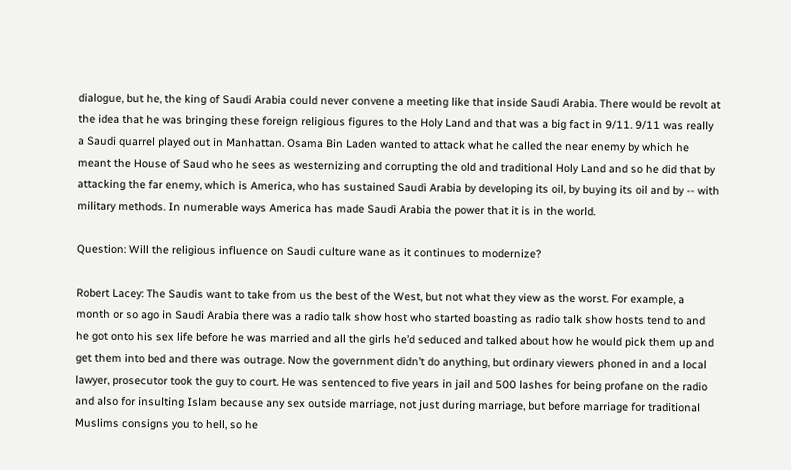dialogue, but he, the king of Saudi Arabia could never convene a meeting like that inside Saudi Arabia. There would be revolt at the idea that he was bringing these foreign religious figures to the Holy Land and that was a big fact in 9/11. 9/11 was really a Saudi quarrel played out in Manhattan. Osama Bin Laden wanted to attack what he called the near enemy by which he meant the House of Saud who he sees as westernizing and corrupting the old and traditional Holy Land and so he did that by attacking the far enemy, which is America, who has sustained Saudi Arabia by developing its oil, by buying its oil and by -- with military methods. In numerable ways America has made Saudi Arabia the power that it is in the world.

Question: Will the religious influence on Saudi culture wane as it continues to modernize?

Robert Lacey: The Saudis want to take from us the best of the West, but not what they view as the worst. For example, a month or so ago in Saudi Arabia there was a radio talk show host who started boasting as radio talk show hosts tend to and he got onto his sex life before he was married and all the girls he’d seduced and talked about how he would pick them up and get them into bed and there was outrage. Now the government didn’t do anything, but ordinary viewers phoned in and a local lawyer, prosecutor took the guy to court. He was sentenced to five years in jail and 500 lashes for being profane on the radio and also for insulting Islam because any sex outside marriage, not just during marriage, but before marriage for traditional Muslims consigns you to hell, so he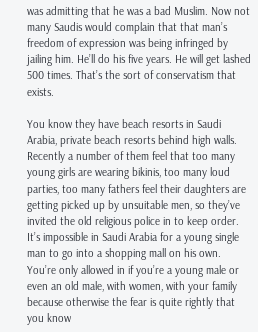was admitting that he was a bad Muslim. Now not many Saudis would complain that that man’s freedom of expression was being infringed by jailing him. He’ll do his five years. He will get lashed 500 times. That’s the sort of conservatism that exists.

You know they have beach resorts in Saudi Arabia, private beach resorts behind high walls. Recently a number of them feel that too many young girls are wearing bikinis, too many loud parties, too many fathers feel their daughters are getting picked up by unsuitable men, so they’ve invited the old religious police in to keep order. It’s impossible in Saudi Arabia for a young single man to go into a shopping mall on his own. You’re only allowed in if you’re a young male or even an old male, with women, with your family because otherwise the fear is quite rightly that you know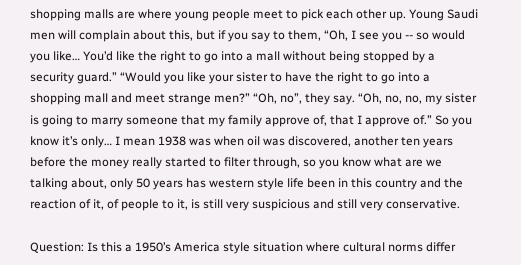shopping malls are where young people meet to pick each other up. Young Saudi men will complain about this, but if you say to them, “Oh, I see you -- so would you like… You’d like the right to go into a mall without being stopped by a security guard.” “Would you like your sister to have the right to go into a shopping mall and meet strange men?” “Oh, no”, they say. “Oh, no, no, my sister is going to marry someone that my family approve of, that I approve of.” So you know it’s only… I mean 1938 was when oil was discovered, another ten years before the money really started to filter through, so you know what are we talking about, only 50 years has western style life been in this country and the reaction of it, of people to it, is still very suspicious and still very conservative.

Question: Is this a 1950’s America style situation where cultural norms differ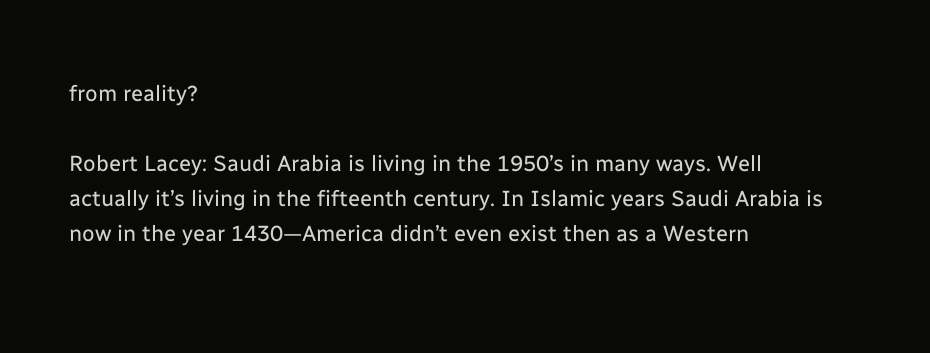from reality?

Robert Lacey: Saudi Arabia is living in the 1950’s in many ways. Well actually it’s living in the fifteenth century. In Islamic years Saudi Arabia is now in the year 1430—America didn’t even exist then as a Western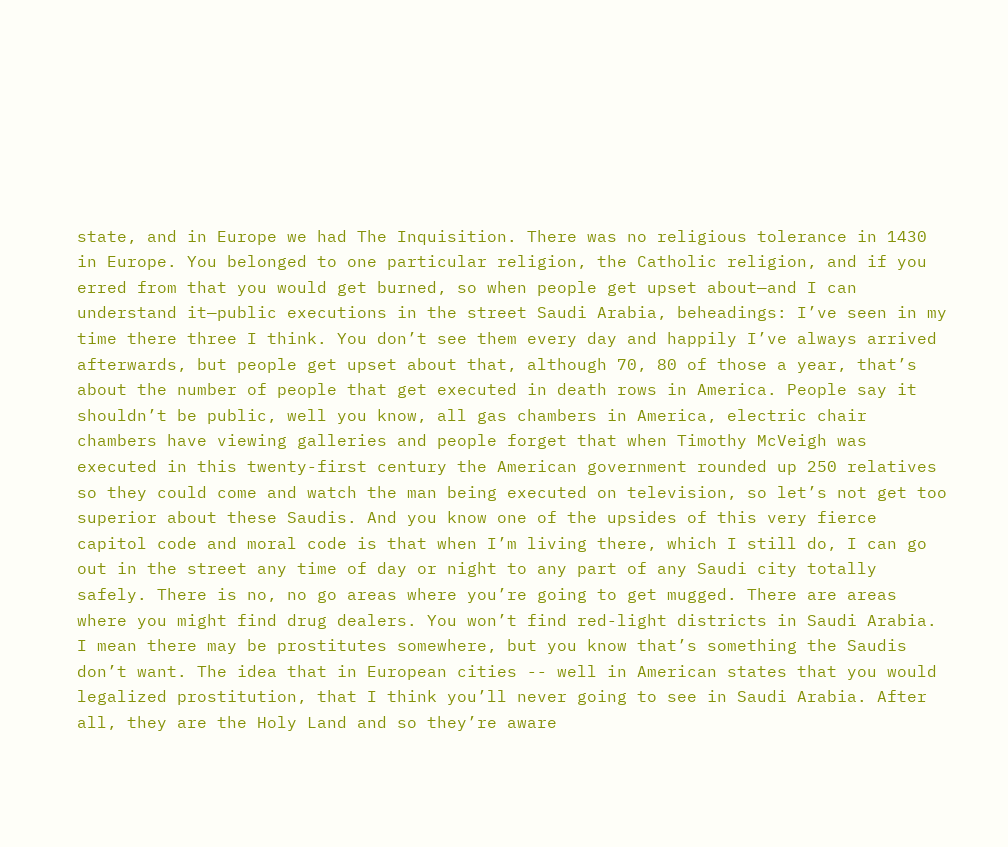state, and in Europe we had The Inquisition. There was no religious tolerance in 1430 in Europe. You belonged to one particular religion, the Catholic religion, and if you erred from that you would get burned, so when people get upset about—and I can understand it—public executions in the street Saudi Arabia, beheadings: I’ve seen in my time there three I think. You don’t see them every day and happily I’ve always arrived afterwards, but people get upset about that, although 70, 80 of those a year, that’s about the number of people that get executed in death rows in America. People say it shouldn’t be public, well you know, all gas chambers in America, electric chair chambers have viewing galleries and people forget that when Timothy McVeigh was executed in this twenty-first century the American government rounded up 250 relatives so they could come and watch the man being executed on television, so let’s not get too superior about these Saudis. And you know one of the upsides of this very fierce capitol code and moral code is that when I’m living there, which I still do, I can go out in the street any time of day or night to any part of any Saudi city totally safely. There is no, no go areas where you’re going to get mugged. There are areas where you might find drug dealers. You won’t find red-light districts in Saudi Arabia. I mean there may be prostitutes somewhere, but you know that’s something the Saudis don’t want. The idea that in European cities -- well in American states that you would legalized prostitution, that I think you’ll never going to see in Saudi Arabia. After all, they are the Holy Land and so they’re aware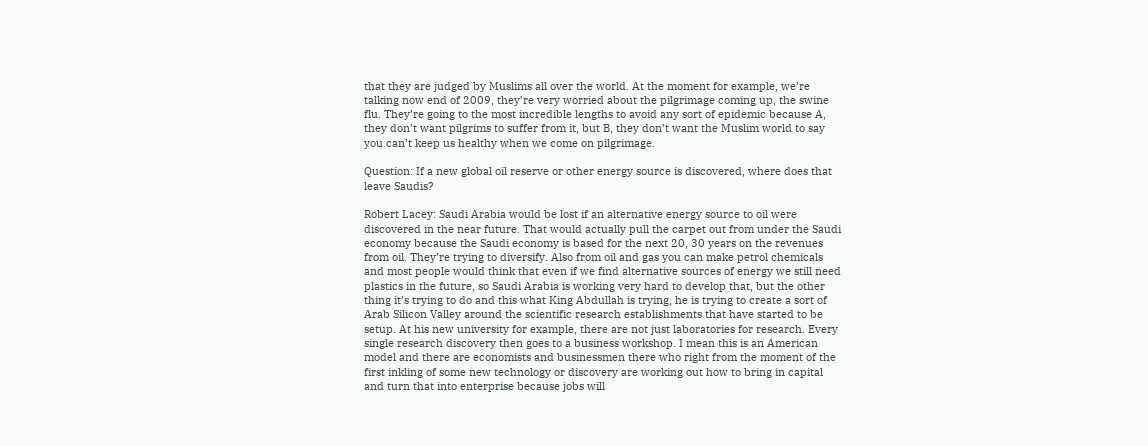that they are judged by Muslims all over the world. At the moment for example, we’re talking now end of 2009, they’re very worried about the pilgrimage coming up, the swine flu. They’re going to the most incredible lengths to avoid any sort of epidemic because A, they don’t want pilgrims to suffer from it, but B, they don’t want the Muslim world to say you can’t keep us healthy when we come on pilgrimage.

Question: If a new global oil reserve or other energy source is discovered, where does that leave Saudis?

Robert Lacey: Saudi Arabia would be lost if an alternative energy source to oil were discovered in the near future. That would actually pull the carpet out from under the Saudi economy because the Saudi economy is based for the next 20, 30 years on the revenues from oil. They’re trying to diversify. Also from oil and gas you can make petrol chemicals and most people would think that even if we find alternative sources of energy we still need plastics in the future, so Saudi Arabia is working very hard to develop that, but the other thing it’s trying to do and this what King Abdullah is trying, he is trying to create a sort of Arab Silicon Valley around the scientific research establishments that have started to be setup. At his new university for example, there are not just laboratories for research. Every single research discovery then goes to a business workshop. I mean this is an American model and there are economists and businessmen there who right from the moment of the first inkling of some new technology or discovery are working out how to bring in capital and turn that into enterprise because jobs will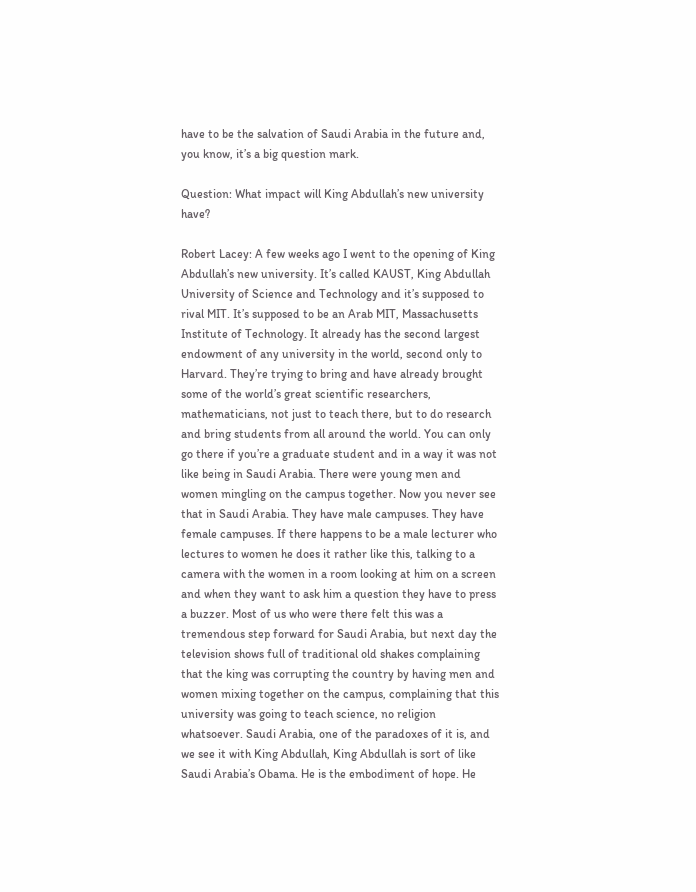have to be the salvation of Saudi Arabia in the future and, you know, it’s a big question mark.

Question: What impact will King Abdullah’s new university have?

Robert Lacey: A few weeks ago I went to the opening of King Abdullah’s new university. It’s called KAUST, King Abdullah University of Science and Technology and it’s supposed to rival MIT. It’s supposed to be an Arab MIT, Massachusetts Institute of Technology. It already has the second largest endowment of any university in the world, second only to Harvard. They’re trying to bring and have already brought some of the world’s great scientific researchers, mathematicians, not just to teach there, but to do research and bring students from all around the world. You can only go there if you’re a graduate student and in a way it was not like being in Saudi Arabia. There were young men and women mingling on the campus together. Now you never see that in Saudi Arabia. They have male campuses. They have female campuses. If there happens to be a male lecturer who lectures to women he does it rather like this, talking to a camera with the women in a room looking at him on a screen and when they want to ask him a question they have to press a buzzer. Most of us who were there felt this was a tremendous step forward for Saudi Arabia, but next day the television shows full of traditional old shakes complaining that the king was corrupting the country by having men and women mixing together on the campus, complaining that this university was going to teach science, no religion whatsoever. Saudi Arabia, one of the paradoxes of it is, and we see it with King Abdullah, King Abdullah is sort of like Saudi Arabia’s Obama. He is the embodiment of hope. He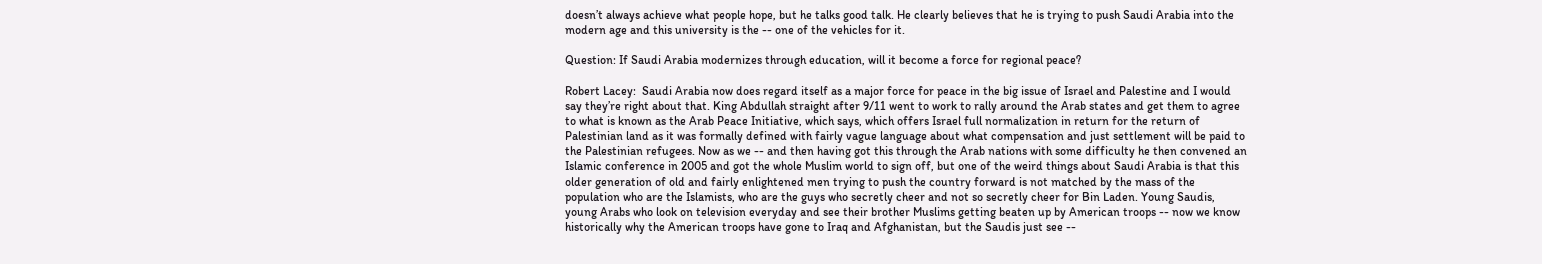doesn’t always achieve what people hope, but he talks good talk. He clearly believes that he is trying to push Saudi Arabia into the modern age and this university is the -- one of the vehicles for it.

Question: If Saudi Arabia modernizes through education, will it become a force for regional peace?

Robert Lacey:  Saudi Arabia now does regard itself as a major force for peace in the big issue of Israel and Palestine and I would say they’re right about that. King Abdullah straight after 9/11 went to work to rally around the Arab states and get them to agree to what is known as the Arab Peace Initiative, which says, which offers Israel full normalization in return for the return of Palestinian land as it was formally defined with fairly vague language about what compensation and just settlement will be paid to the Palestinian refugees. Now as we -- and then having got this through the Arab nations with some difficulty he then convened an Islamic conference in 2005 and got the whole Muslim world to sign off, but one of the weird things about Saudi Arabia is that this older generation of old and fairly enlightened men trying to push the country forward is not matched by the mass of the population who are the Islamists, who are the guys who secretly cheer and not so secretly cheer for Bin Laden. Young Saudis, young Arabs who look on television everyday and see their brother Muslims getting beaten up by American troops -- now we know historically why the American troops have gone to Iraq and Afghanistan, but the Saudis just see --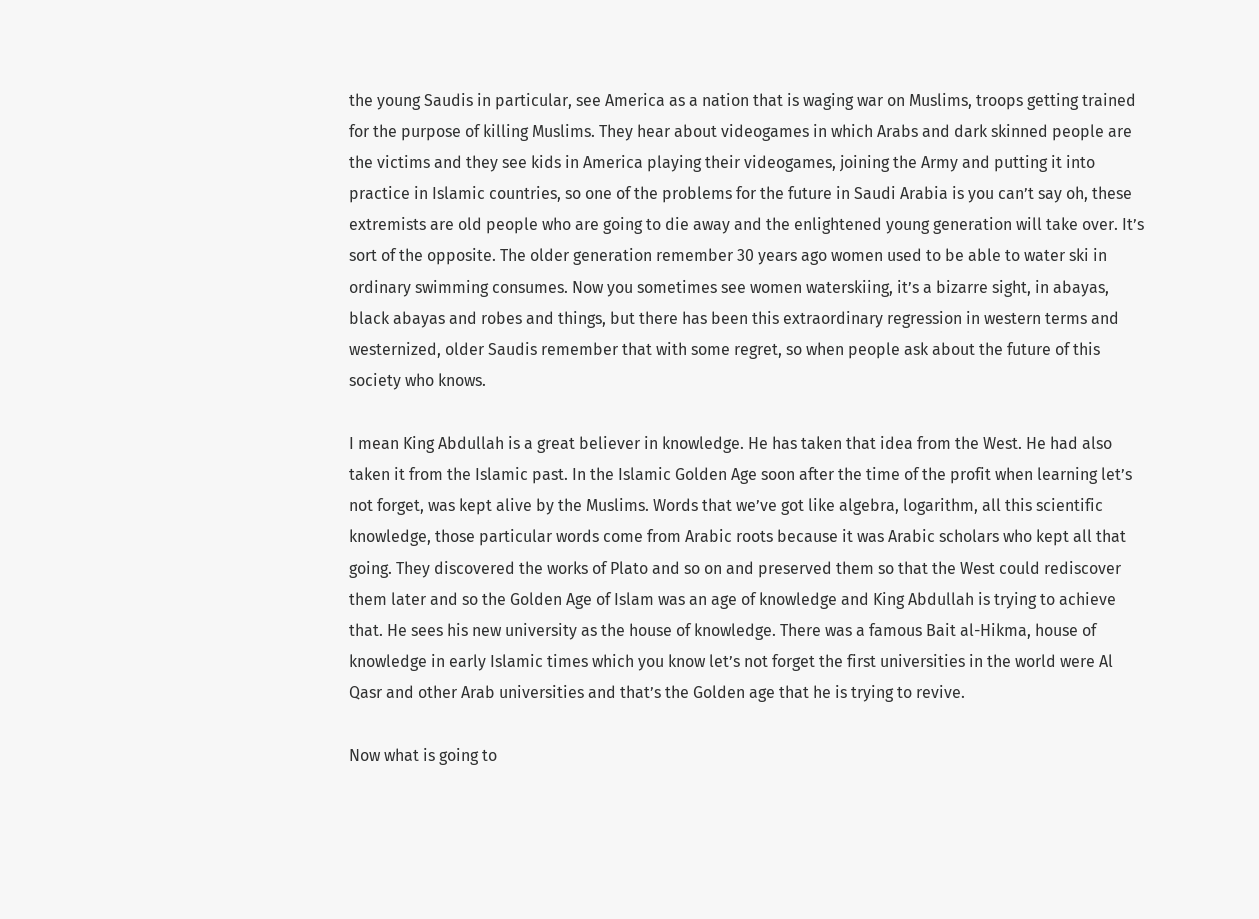the young Saudis in particular, see America as a nation that is waging war on Muslims, troops getting trained for the purpose of killing Muslims. They hear about videogames in which Arabs and dark skinned people are the victims and they see kids in America playing their videogames, joining the Army and putting it into practice in Islamic countries, so one of the problems for the future in Saudi Arabia is you can’t say oh, these extremists are old people who are going to die away and the enlightened young generation will take over. It’s sort of the opposite. The older generation remember 30 years ago women used to be able to water ski in ordinary swimming consumes. Now you sometimes see women waterskiing, it’s a bizarre sight, in abayas, black abayas and robes and things, but there has been this extraordinary regression in western terms and westernized, older Saudis remember that with some regret, so when people ask about the future of this society who knows.

I mean King Abdullah is a great believer in knowledge. He has taken that idea from the West. He had also taken it from the Islamic past. In the Islamic Golden Age soon after the time of the profit when learning let’s not forget, was kept alive by the Muslims. Words that we’ve got like algebra, logarithm, all this scientific knowledge, those particular words come from Arabic roots because it was Arabic scholars who kept all that going. They discovered the works of Plato and so on and preserved them so that the West could rediscover them later and so the Golden Age of Islam was an age of knowledge and King Abdullah is trying to achieve that. He sees his new university as the house of knowledge. There was a famous Bait al-Hikma, house of knowledge in early Islamic times which you know let’s not forget the first universities in the world were Al Qasr and other Arab universities and that’s the Golden age that he is trying to revive.

Now what is going to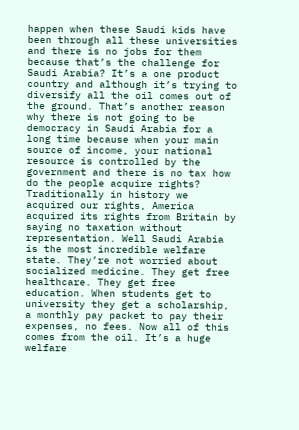happen when these Saudi kids have been through all these universities and there is no jobs for them because that’s the challenge for Saudi Arabia? It’s a one product country and although it’s trying to diversify all the oil comes out of the ground. That’s another reason why there is not going to be democracy in Saudi Arabia for a long time because when your main source of income, your national resource is controlled by the government and there is no tax how do the people acquire rights? Traditionally in history we acquired our rights, America acquired its rights from Britain by saying no taxation without representation. Well Saudi Arabia is the most incredible welfare state. They’re not worried about socialized medicine. They get free healthcare. They get free education. When students get to university they get a scholarship, a monthly pay packet to pay their expenses, no fees. Now all of this comes from the oil. It’s a huge welfare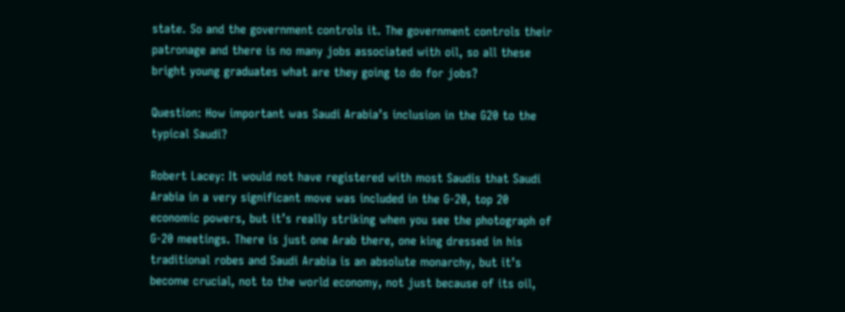state. So and the government controls it. The government controls their patronage and there is no many jobs associated with oil, so all these bright young graduates what are they going to do for jobs?

Question: How important was Saudi Arabia’s inclusion in the G20 to the typical Saudi?

Robert Lacey: It would not have registered with most Saudis that Saudi Arabia in a very significant move was included in the G-20, top 20 economic powers, but it’s really striking when you see the photograph of G-20 meetings. There is just one Arab there, one king dressed in his traditional robes and Saudi Arabia is an absolute monarchy, but it’s become crucial, not to the world economy, not just because of its oil,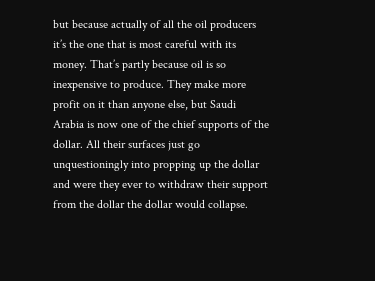but because actually of all the oil producers it’s the one that is most careful with its money. That’s partly because oil is so inexpensive to produce. They make more profit on it than anyone else, but Saudi Arabia is now one of the chief supports of the dollar. All their surfaces just go unquestioningly into propping up the dollar and were they ever to withdraw their support from the dollar the dollar would collapse.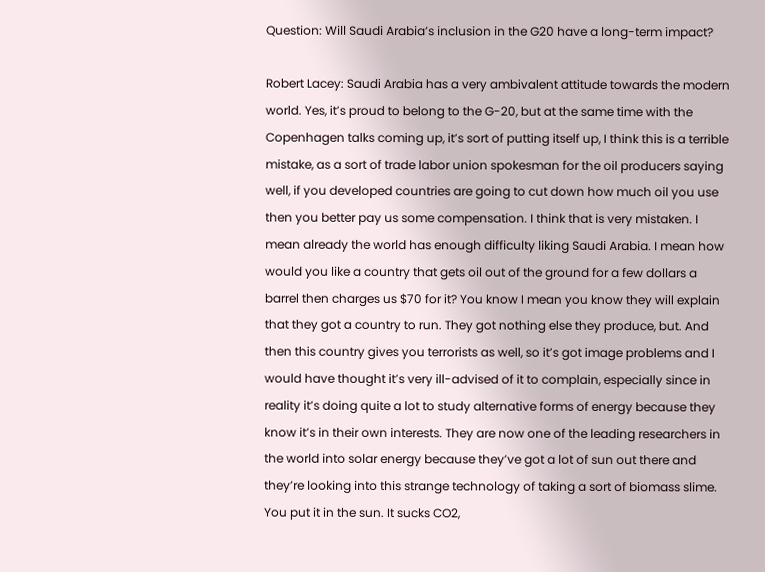Question: Will Saudi Arabia’s inclusion in the G20 have a long-term impact?

Robert Lacey: Saudi Arabia has a very ambivalent attitude towards the modern world. Yes, it’s proud to belong to the G-20, but at the same time with the Copenhagen talks coming up, it’s sort of putting itself up, I think this is a terrible mistake, as a sort of trade labor union spokesman for the oil producers saying well, if you developed countries are going to cut down how much oil you use then you better pay us some compensation. I think that is very mistaken. I mean already the world has enough difficulty liking Saudi Arabia. I mean how would you like a country that gets oil out of the ground for a few dollars a barrel then charges us $70 for it? You know I mean you know they will explain that they got a country to run. They got nothing else they produce, but. And then this country gives you terrorists as well, so it’s got image problems and I would have thought it’s very ill-advised of it to complain, especially since in reality it’s doing quite a lot to study alternative forms of energy because they know it’s in their own interests. They are now one of the leading researchers in the world into solar energy because they’ve got a lot of sun out there and they’re looking into this strange technology of taking a sort of biomass slime. You put it in the sun. It sucks CO2,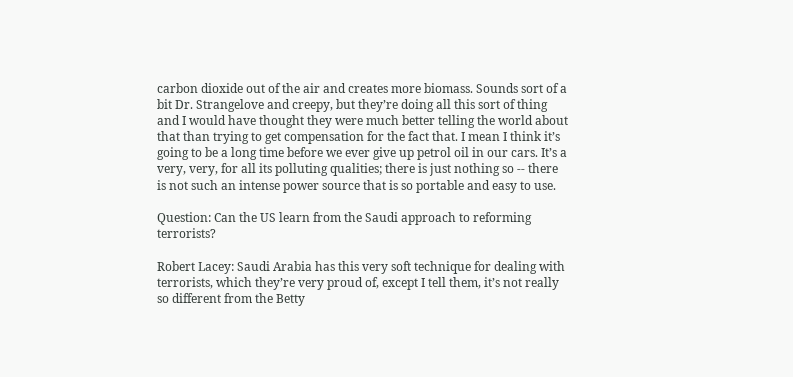carbon dioxide out of the air and creates more biomass. Sounds sort of a bit Dr. Strangelove and creepy, but they’re doing all this sort of thing and I would have thought they were much better telling the world about that than trying to get compensation for the fact that. I mean I think it’s going to be a long time before we ever give up petrol oil in our cars. It’s a very, very, for all its polluting qualities; there is just nothing so -- there is not such an intense power source that is so portable and easy to use.

Question: Can the US learn from the Saudi approach to reforming terrorists?

Robert Lacey: Saudi Arabia has this very soft technique for dealing with terrorists, which they’re very proud of, except I tell them, it’s not really so different from the Betty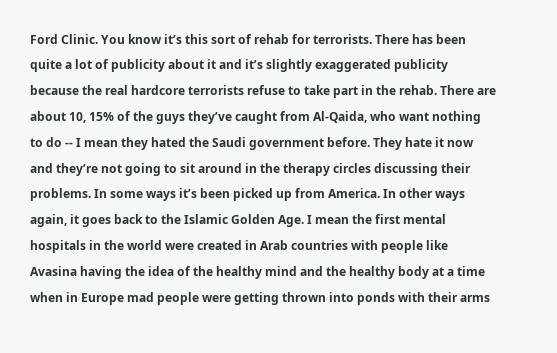Ford Clinic. You know it’s this sort of rehab for terrorists. There has been quite a lot of publicity about it and it’s slightly exaggerated publicity because the real hardcore terrorists refuse to take part in the rehab. There are about 10, 15% of the guys they’ve caught from Al-Qaida, who want nothing to do -- I mean they hated the Saudi government before. They hate it now and they’re not going to sit around in the therapy circles discussing their problems. In some ways it’s been picked up from America. In other ways again, it goes back to the Islamic Golden Age. I mean the first mental hospitals in the world were created in Arab countries with people like Avasina having the idea of the healthy mind and the healthy body at a time when in Europe mad people were getting thrown into ponds with their arms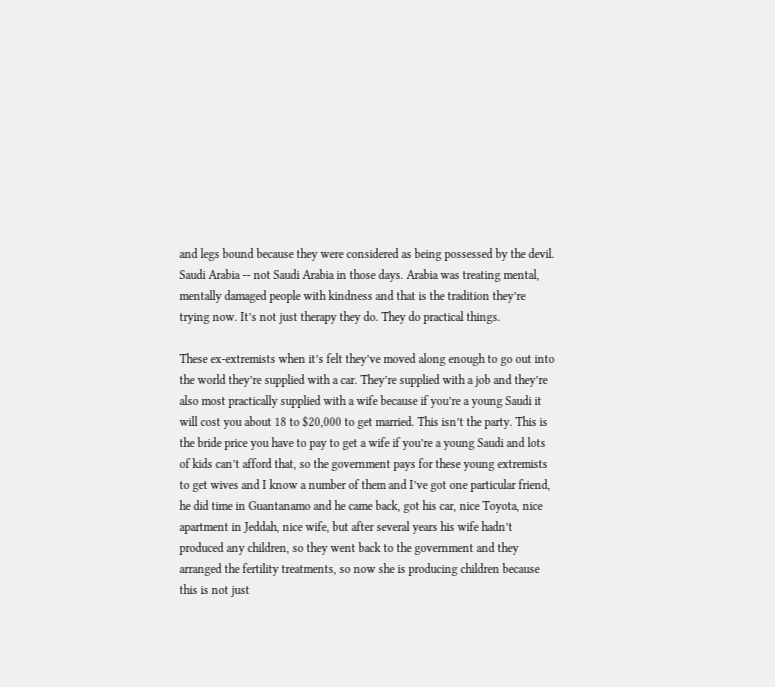and legs bound because they were considered as being possessed by the devil. Saudi Arabia -- not Saudi Arabia in those days. Arabia was treating mental, mentally damaged people with kindness and that is the tradition they’re trying now. It’s not just therapy they do. They do practical things.

These ex-extremists when it’s felt they’ve moved along enough to go out into the world they’re supplied with a car. They’re supplied with a job and they’re also most practically supplied with a wife because if you’re a young Saudi it will cost you about 18 to $20,000 to get married. This isn’t the party. This is the bride price you have to pay to get a wife if you’re a young Saudi and lots of kids can’t afford that, so the government pays for these young extremists to get wives and I know a number of them and I’ve got one particular friend, he did time in Guantanamo and he came back, got his car, nice Toyota, nice apartment in Jeddah, nice wife, but after several years his wife hadn’t produced any children, so they went back to the government and they arranged the fertility treatments, so now she is producing children because this is not just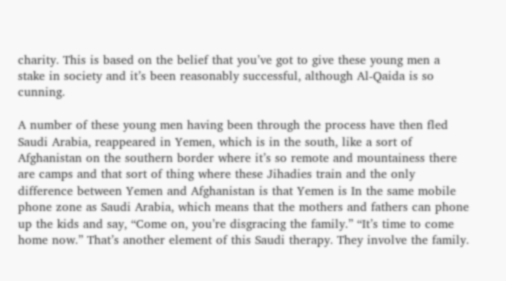charity. This is based on the belief that you’ve got to give these young men a stake in society and it’s been reasonably successful, although Al-Qaida is so cunning.

A number of these young men having been through the process have then fled Saudi Arabia, reappeared in Yemen, which is in the south, like a sort of Afghanistan on the southern border where it’s so remote and mountainess there are camps and that sort of thing where these Jihadies train and the only difference between Yemen and Afghanistan is that Yemen is In the same mobile phone zone as Saudi Arabia, which means that the mothers and fathers can phone up the kids and say, “Come on, you’re disgracing the family.” “It’s time to come home now.” That’s another element of this Saudi therapy. They involve the family.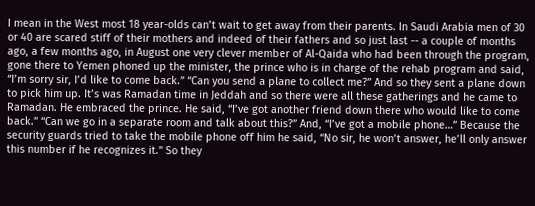I mean in the West most 18 year-olds can’t wait to get away from their parents. In Saudi Arabia men of 30 or 40 are scared stiff of their mothers and indeed of their fathers and so just last -- a couple of months ago, a few months ago, in August one very clever member of Al-Qaida who had been through the program, gone there to Yemen phoned up the minister, the prince who is in charge of the rehab program and said, “I’m sorry sir, I’d like to come back.” “Can you send a plane to collect me?” And so they sent a plane down to pick him up. It’s was Ramadan time in Jeddah and so there were all these gatherings and he came to Ramadan. He embraced the prince. He said, “I’ve got another friend down there who would like to come back.” “Can we go in a separate room and talk about this?” And, “I’ve got a mobile phone…” Because the security guards tried to take the mobile phone off him he said, “No sir, he won’t answer, he’ll only answer this number if he recognizes it.” So they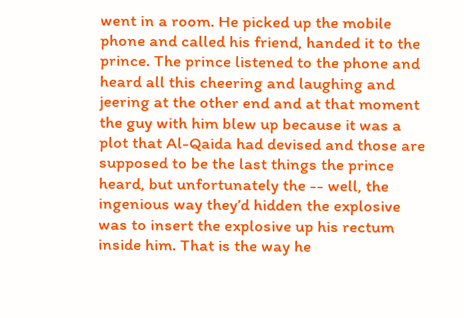went in a room. He picked up the mobile phone and called his friend, handed it to the prince. The prince listened to the phone and heard all this cheering and laughing and jeering at the other end and at that moment the guy with him blew up because it was a plot that Al-Qaida had devised and those are supposed to be the last things the prince heard, but unfortunately the -- well, the ingenious way they’d hidden the explosive was to insert the explosive up his rectum inside him. That is the way he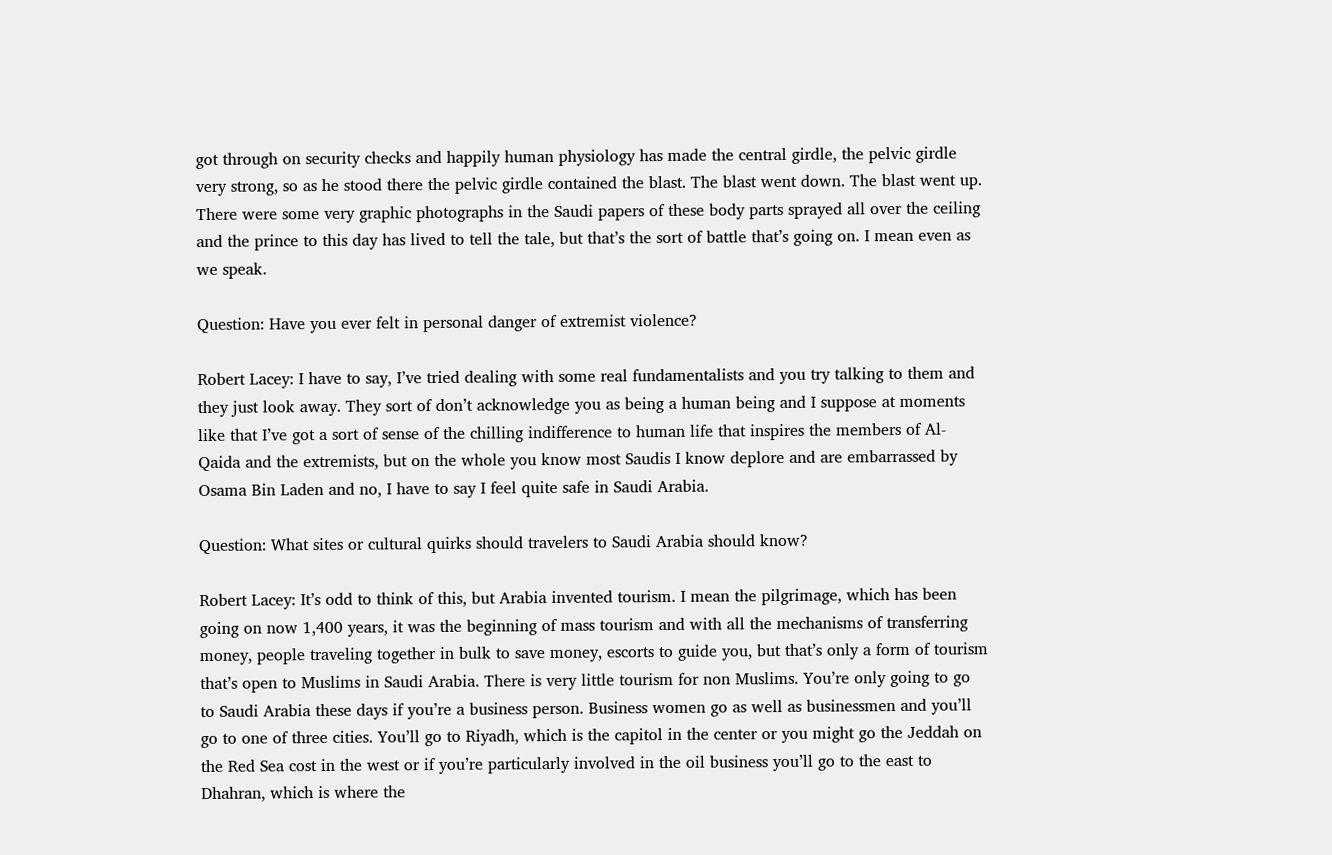got through on security checks and happily human physiology has made the central girdle, the pelvic girdle very strong, so as he stood there the pelvic girdle contained the blast. The blast went down. The blast went up. There were some very graphic photographs in the Saudi papers of these body parts sprayed all over the ceiling and the prince to this day has lived to tell the tale, but that’s the sort of battle that’s going on. I mean even as we speak.

Question: Have you ever felt in personal danger of extremist violence?

Robert Lacey: I have to say, I’ve tried dealing with some real fundamentalists and you try talking to them and they just look away. They sort of don’t acknowledge you as being a human being and I suppose at moments like that I’ve got a sort of sense of the chilling indifference to human life that inspires the members of Al-Qaida and the extremists, but on the whole you know most Saudis I know deplore and are embarrassed by Osama Bin Laden and no, I have to say I feel quite safe in Saudi Arabia.

Question: What sites or cultural quirks should travelers to Saudi Arabia should know?

Robert Lacey: It’s odd to think of this, but Arabia invented tourism. I mean the pilgrimage, which has been going on now 1,400 years, it was the beginning of mass tourism and with all the mechanisms of transferring money, people traveling together in bulk to save money, escorts to guide you, but that’s only a form of tourism that’s open to Muslims in Saudi Arabia. There is very little tourism for non Muslims. You’re only going to go to Saudi Arabia these days if you’re a business person. Business women go as well as businessmen and you’ll go to one of three cities. You’ll go to Riyadh, which is the capitol in the center or you might go the Jeddah on the Red Sea cost in the west or if you’re particularly involved in the oil business you’ll go to the east to Dhahran, which is where the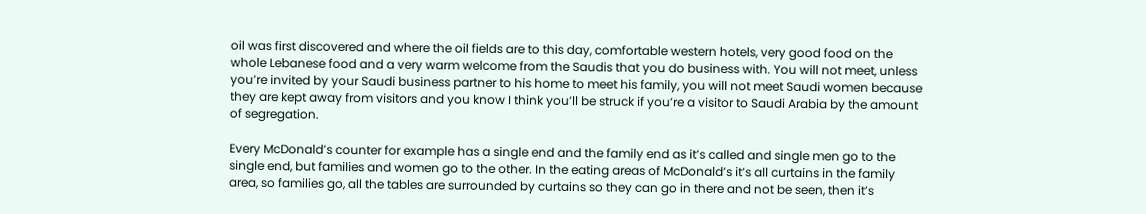oil was first discovered and where the oil fields are to this day, comfortable western hotels, very good food on the whole Lebanese food and a very warm welcome from the Saudis that you do business with. You will not meet, unless you’re invited by your Saudi business partner to his home to meet his family, you will not meet Saudi women because they are kept away from visitors and you know I think you’ll be struck if you’re a visitor to Saudi Arabia by the amount of segregation.

Every McDonald’s counter for example has a single end and the family end as it’s called and single men go to the single end, but families and women go to the other. In the eating areas of McDonald’s it’s all curtains in the family area, so families go, all the tables are surrounded by curtains so they can go in there and not be seen, then it’s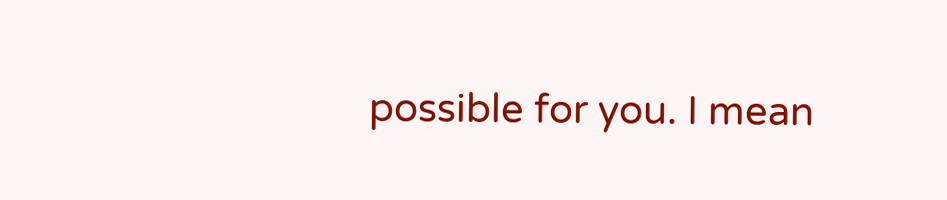possible for you. I mean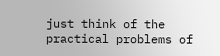just think of the practical problems of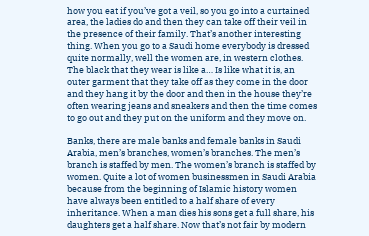how you eat if you’ve got a veil, so you go into a curtained area, the ladies do and then they can take off their veil in the presence of their family. That’s another interesting thing. When you go to a Saudi home everybody is dressed quite normally, well the women are, in western clothes. The black that they wear is like a… Is like what it is, an outer garment that they take off as they come in the door and they hang it by the door and then in the house they’re often wearing jeans and sneakers and then the time comes to go out and they put on the uniform and they move on.

Banks, there are male banks and female banks in Saudi Arabia, men’s branches, women’s branches. The men’s branch is staffed by men. The women’s branch is staffed by women. Quite a lot of women businessmen in Saudi Arabia because from the beginning of Islamic history women have always been entitled to a half share of every inheritance. When a man dies his sons get a full share, his daughters get a half share. Now that’s not fair by modern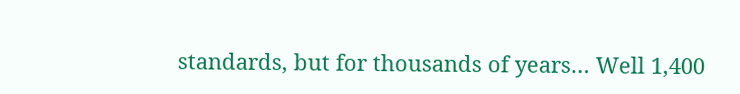standards, but for thousands of years… Well 1,400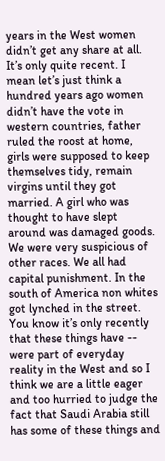years in the West women didn’t get any share at all. It’s only quite recent. I mean let’s just think a hundred years ago women didn’t have the vote in western countries, father ruled the roost at home, girls were supposed to keep themselves tidy, remain virgins until they got married. A girl who was thought to have slept around was damaged goods. We were very suspicious of other races. We all had capital punishment. In the south of America non whites got lynched in the street. You know it’s only recently that these things have -- were part of everyday reality in the West and so I think we are a little eager and too hurried to judge the fact that Saudi Arabia still has some of these things and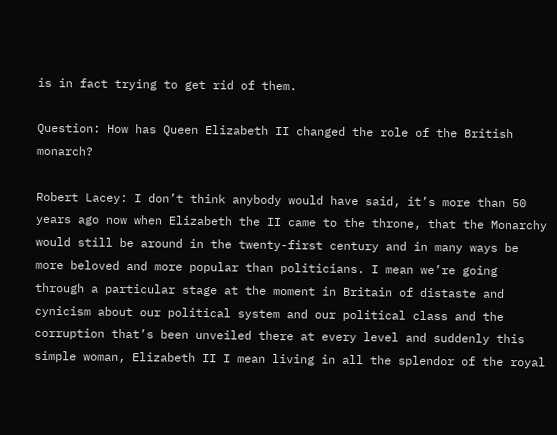is in fact trying to get rid of them.

Question: How has Queen Elizabeth II changed the role of the British monarch?

Robert Lacey: I don’t think anybody would have said, it’s more than 50 years ago now when Elizabeth the II came to the throne, that the Monarchy would still be around in the twenty-first century and in many ways be more beloved and more popular than politicians. I mean we’re going through a particular stage at the moment in Britain of distaste and cynicism about our political system and our political class and the corruption that’s been unveiled there at every level and suddenly this simple woman, Elizabeth II I mean living in all the splendor of the royal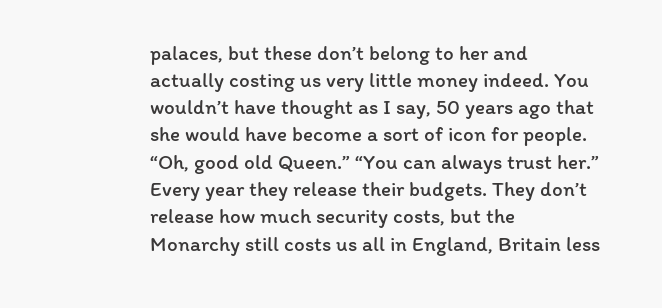palaces, but these don’t belong to her and actually costing us very little money indeed. You wouldn’t have thought as I say, 50 years ago that she would have become a sort of icon for people. “Oh, good old Queen.” “You can always trust her.” Every year they release their budgets. They don’t release how much security costs, but the Monarchy still costs us all in England, Britain less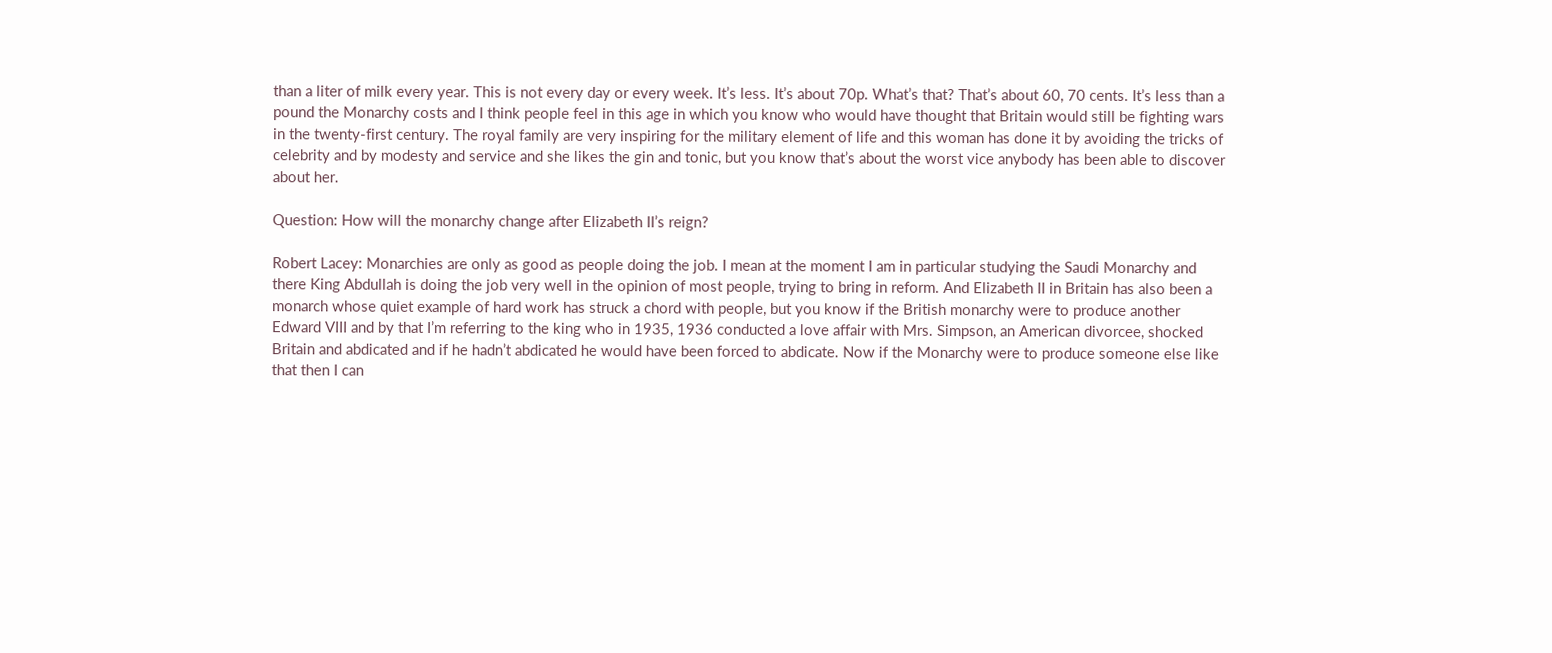than a liter of milk every year. This is not every day or every week. It’s less. It’s about 70p. What’s that? That’s about 60, 70 cents. It’s less than a pound the Monarchy costs and I think people feel in this age in which you know who would have thought that Britain would still be fighting wars in the twenty-first century. The royal family are very inspiring for the military element of life and this woman has done it by avoiding the tricks of celebrity and by modesty and service and she likes the gin and tonic, but you know that’s about the worst vice anybody has been able to discover about her.

Question: How will the monarchy change after Elizabeth II’s reign?

Robert Lacey: Monarchies are only as good as people doing the job. I mean at the moment I am in particular studying the Saudi Monarchy and there King Abdullah is doing the job very well in the opinion of most people, trying to bring in reform. And Elizabeth II in Britain has also been a monarch whose quiet example of hard work has struck a chord with people, but you know if the British monarchy were to produce another Edward VIII and by that I’m referring to the king who in 1935, 1936 conducted a love affair with Mrs. Simpson, an American divorcee, shocked Britain and abdicated and if he hadn’t abdicated he would have been forced to abdicate. Now if the Monarchy were to produce someone else like that then I can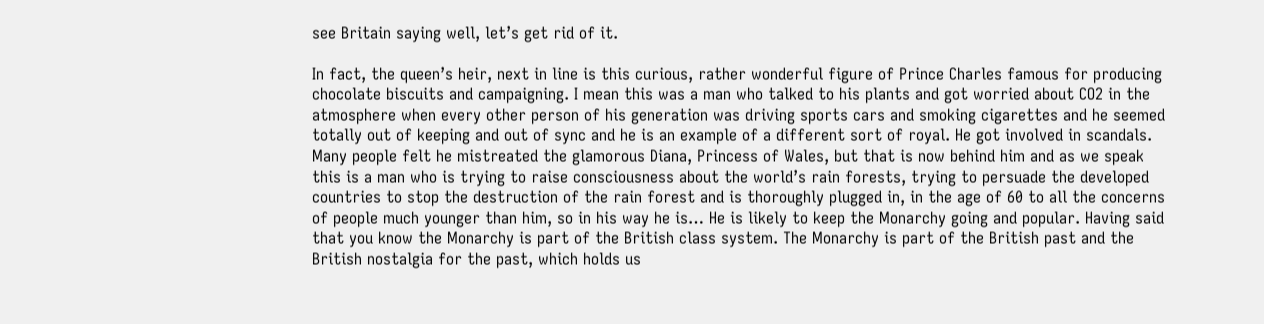see Britain saying well, let’s get rid of it.

In fact, the queen’s heir, next in line is this curious, rather wonderful figure of Prince Charles famous for producing chocolate biscuits and campaigning. I mean this was a man who talked to his plants and got worried about CO2 in the atmosphere when every other person of his generation was driving sports cars and smoking cigarettes and he seemed totally out of keeping and out of sync and he is an example of a different sort of royal. He got involved in scandals. Many people felt he mistreated the glamorous Diana, Princess of Wales, but that is now behind him and as we speak this is a man who is trying to raise consciousness about the world’s rain forests, trying to persuade the developed countries to stop the destruction of the rain forest and is thoroughly plugged in, in the age of 60 to all the concerns of people much younger than him, so in his way he is… He is likely to keep the Monarchy going and popular. Having said that you know the Monarchy is part of the British class system. The Monarchy is part of the British past and the British nostalgia for the past, which holds us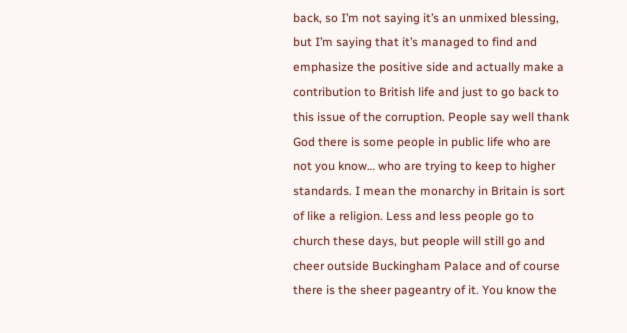back, so I’m not saying it’s an unmixed blessing, but I’m saying that it’s managed to find and emphasize the positive side and actually make a contribution to British life and just to go back to this issue of the corruption. People say well thank God there is some people in public life who are not you know… who are trying to keep to higher standards. I mean the monarchy in Britain is sort of like a religion. Less and less people go to church these days, but people will still go and cheer outside Buckingham Palace and of course there is the sheer pageantry of it. You know the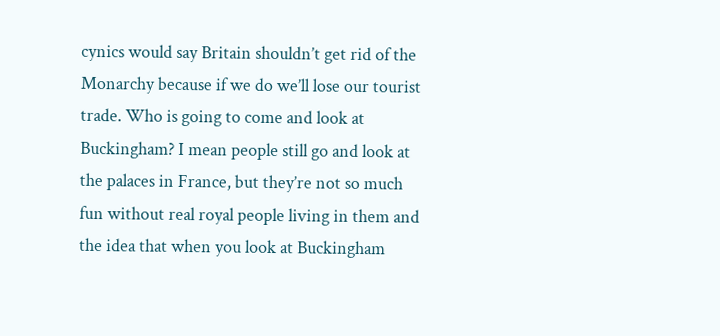cynics would say Britain shouldn’t get rid of the Monarchy because if we do we’ll lose our tourist trade. Who is going to come and look at Buckingham? I mean people still go and look at the palaces in France, but they’re not so much fun without real royal people living in them and the idea that when you look at Buckingham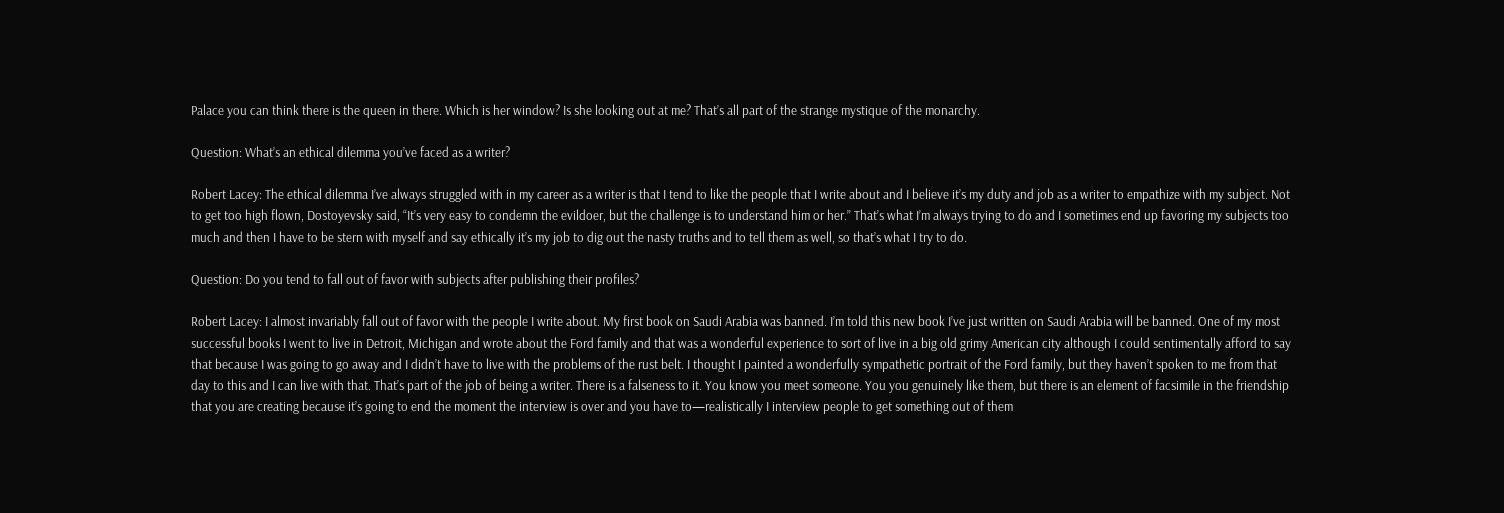Palace you can think there is the queen in there. Which is her window? Is she looking out at me? That’s all part of the strange mystique of the monarchy.

Question: What’s an ethical dilemma you’ve faced as a writer?

Robert Lacey: The ethical dilemma I’ve always struggled with in my career as a writer is that I tend to like the people that I write about and I believe it’s my duty and job as a writer to empathize with my subject. Not to get too high flown, Dostoyevsky said, “It’s very easy to condemn the evildoer, but the challenge is to understand him or her.” That’s what I’m always trying to do and I sometimes end up favoring my subjects too much and then I have to be stern with myself and say ethically it’s my job to dig out the nasty truths and to tell them as well, so that’s what I try to do.

Question: Do you tend to fall out of favor with subjects after publishing their profiles?

Robert Lacey: I almost invariably fall out of favor with the people I write about. My first book on Saudi Arabia was banned. I’m told this new book I’ve just written on Saudi Arabia will be banned. One of my most successful books I went to live in Detroit, Michigan and wrote about the Ford family and that was a wonderful experience to sort of live in a big old grimy American city although I could sentimentally afford to say that because I was going to go away and I didn’t have to live with the problems of the rust belt. I thought I painted a wonderfully sympathetic portrait of the Ford family, but they haven’t spoken to me from that day to this and I can live with that. That’s part of the job of being a writer. There is a falseness to it. You know you meet someone. You you genuinely like them, but there is an element of facsimile in the friendship that you are creating because it’s going to end the moment the interview is over and you have to—realistically I interview people to get something out of them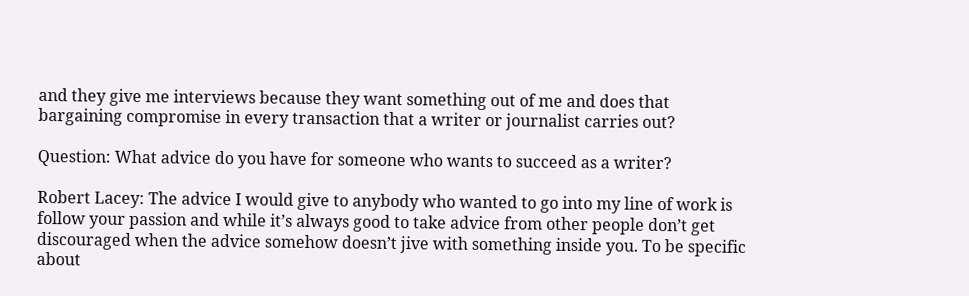and they give me interviews because they want something out of me and does that bargaining compromise in every transaction that a writer or journalist carries out?

Question: What advice do you have for someone who wants to succeed as a writer?

Robert Lacey: The advice I would give to anybody who wanted to go into my line of work is follow your passion and while it’s always good to take advice from other people don’t get discouraged when the advice somehow doesn’t jive with something inside you. To be specific about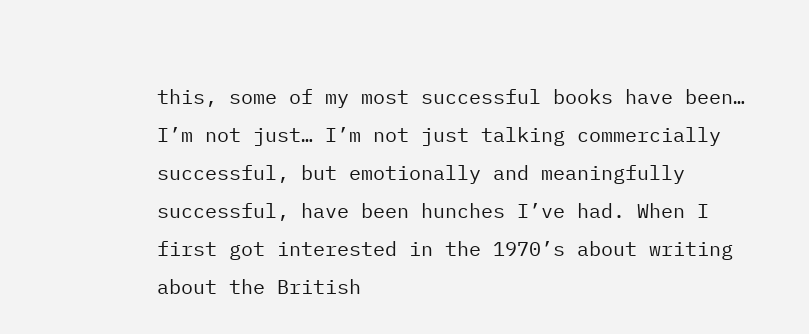this, some of my most successful books have been… I’m not just… I’m not just talking commercially successful, but emotionally and meaningfully successful, have been hunches I’ve had. When I first got interested in the 1970’s about writing about the British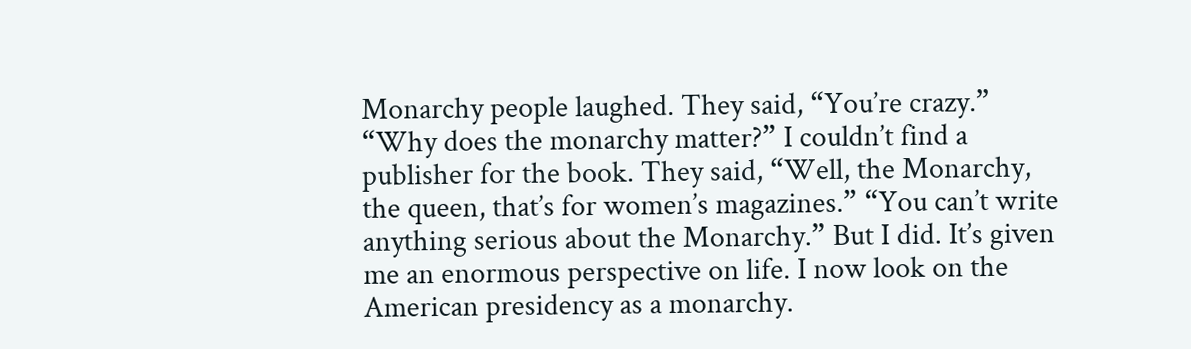Monarchy people laughed. They said, “You’re crazy.” “Why does the monarchy matter?” I couldn’t find a publisher for the book. They said, “Well, the Monarchy, the queen, that’s for women’s magazines.” “You can’t write anything serious about the Monarchy.” But I did. It’s given me an enormous perspective on life. I now look on the American presidency as a monarchy.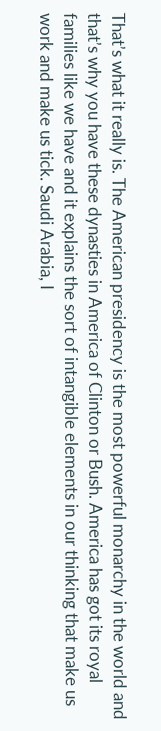That’s what it really is. The American presidency is the most powerful monarchy in the world and that’s why you have these dynasties in America of Clinton or Bush. America has got its royal families like we have and it explains the sort of intangible elements in our thinking that make us work and make us tick. Saudi Arabia, I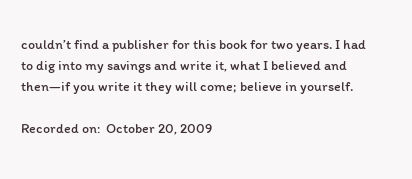couldn’t find a publisher for this book for two years. I had to dig into my savings and write it, what I believed and then—if you write it they will come; believe in yourself.

Recorded on:  October 20, 2009